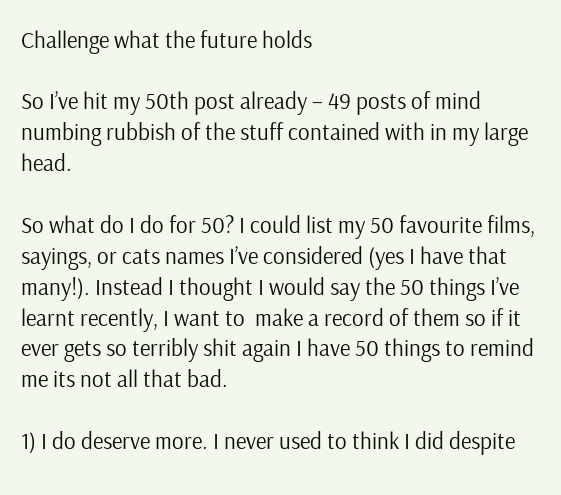Challenge what the future holds

So I’ve hit my 50th post already – 49 posts of mind numbing rubbish of the stuff contained with in my large head.

So what do I do for 50? I could list my 50 favourite films, sayings, or cats names I’ve considered (yes I have that many!). Instead I thought I would say the 50 things I’ve learnt recently, I want to  make a record of them so if it ever gets so terribly shit again I have 50 things to remind me its not all that bad.

1) I do deserve more. I never used to think I did despite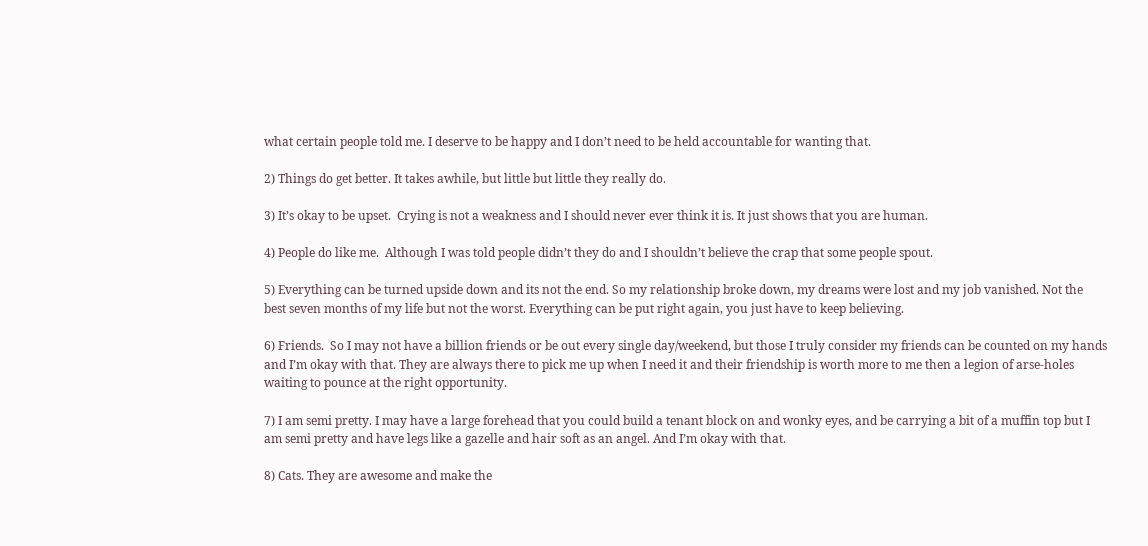what certain people told me. I deserve to be happy and I don’t need to be held accountable for wanting that.

2) Things do get better. It takes awhile, but little but little they really do.

3) It’s okay to be upset.  Crying is not a weakness and I should never ever think it is. It just shows that you are human.

4) People do like me.  Although I was told people didn’t they do and I shouldn’t believe the crap that some people spout.

5) Everything can be turned upside down and its not the end. So my relationship broke down, my dreams were lost and my job vanished. Not the best seven months of my life but not the worst. Everything can be put right again, you just have to keep believing.

6) Friends.  So I may not have a billion friends or be out every single day/weekend, but those I truly consider my friends can be counted on my hands and I’m okay with that. They are always there to pick me up when I need it and their friendship is worth more to me then a legion of arse-holes waiting to pounce at the right opportunity.

7) I am semi pretty. I may have a large forehead that you could build a tenant block on and wonky eyes, and be carrying a bit of a muffin top but I am semi pretty and have legs like a gazelle and hair soft as an angel. And I’m okay with that.

8) Cats. They are awesome and make the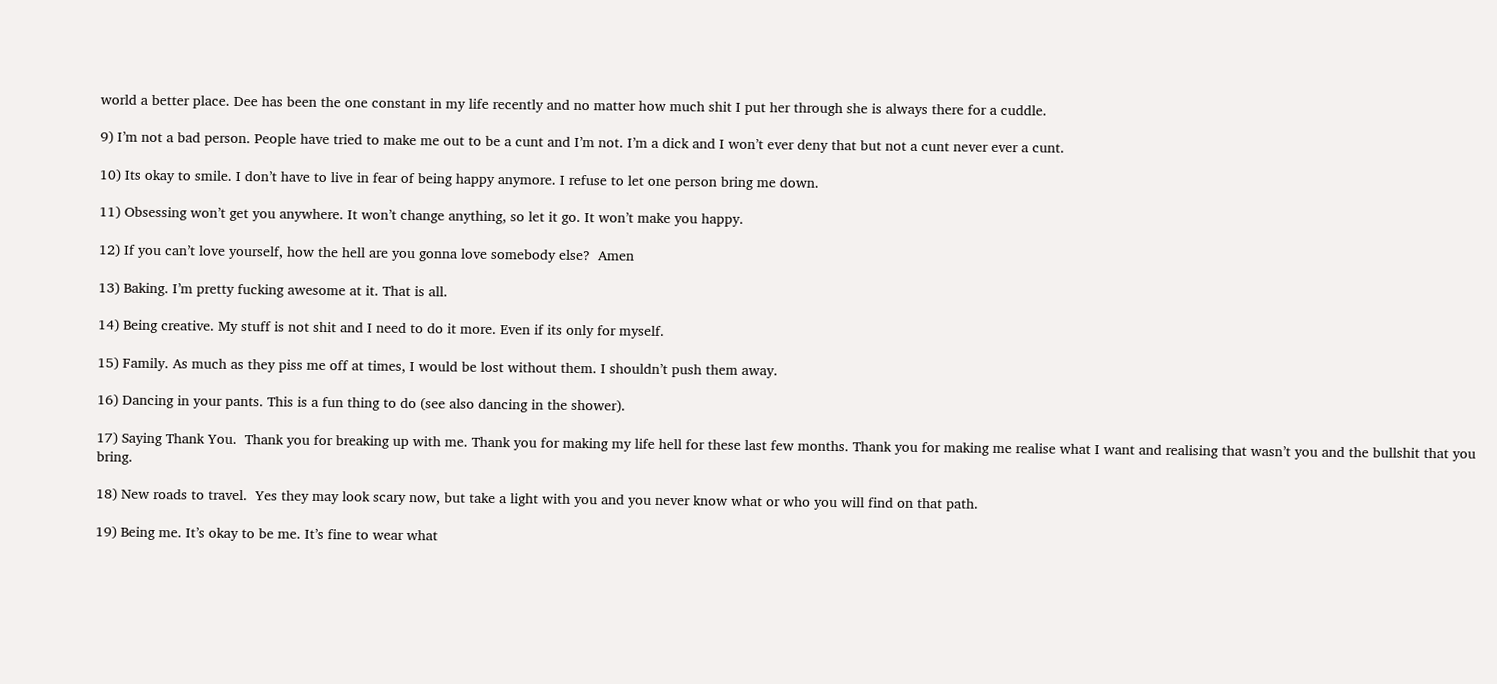world a better place. Dee has been the one constant in my life recently and no matter how much shit I put her through she is always there for a cuddle.

9) I’m not a bad person. People have tried to make me out to be a cunt and I’m not. I’m a dick and I won’t ever deny that but not a cunt never ever a cunt.

10) Its okay to smile. I don’t have to live in fear of being happy anymore. I refuse to let one person bring me down.

11) Obsessing won’t get you anywhere. It won’t change anything, so let it go. It won’t make you happy.

12) If you can’t love yourself, how the hell are you gonna love somebody else?  Amen

13) Baking. I’m pretty fucking awesome at it. That is all.

14) Being creative. My stuff is not shit and I need to do it more. Even if its only for myself.

15) Family. As much as they piss me off at times, I would be lost without them. I shouldn’t push them away.

16) Dancing in your pants. This is a fun thing to do (see also dancing in the shower).

17) Saying Thank You.  Thank you for breaking up with me. Thank you for making my life hell for these last few months. Thank you for making me realise what I want and realising that wasn’t you and the bullshit that you bring.

18) New roads to travel.  Yes they may look scary now, but take a light with you and you never know what or who you will find on that path.

19) Being me. It’s okay to be me. It’s fine to wear what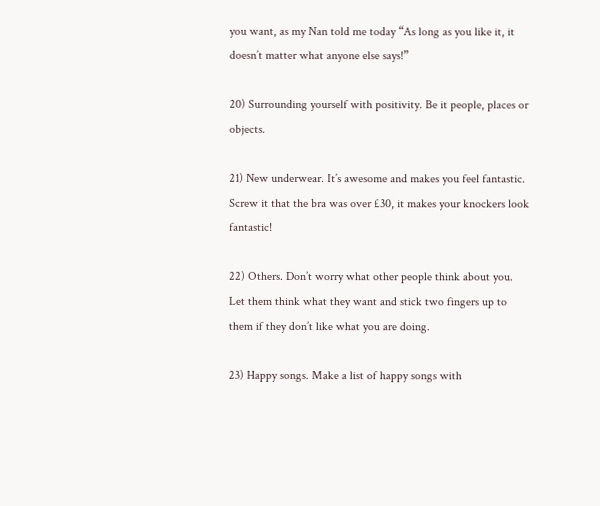you want, as my Nan told me today “As long as you like it, it doesn’t matter what anyone else says!”

20) Surrounding yourself with positivity. Be it people, places or objects.

21) New underwear. It’s awesome and makes you feel fantastic. Screw it that the bra was over £30, it makes your knockers look fantastic!

22) Others. Don’t worry what other people think about you. Let them think what they want and stick two fingers up to them if they don’t like what you are doing.

23) Happy songs. Make a list of happy songs with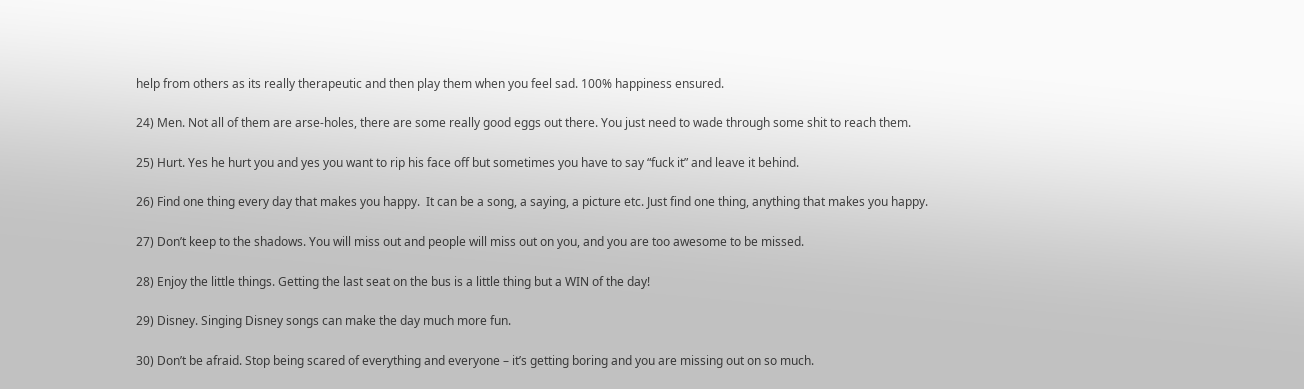help from others as its really therapeutic and then play them when you feel sad. 100% happiness ensured.

24) Men. Not all of them are arse-holes, there are some really good eggs out there. You just need to wade through some shit to reach them.

25) Hurt. Yes he hurt you and yes you want to rip his face off but sometimes you have to say “fuck it” and leave it behind.

26) Find one thing every day that makes you happy.  It can be a song, a saying, a picture etc. Just find one thing, anything that makes you happy.

27) Don’t keep to the shadows. You will miss out and people will miss out on you, and you are too awesome to be missed.

28) Enjoy the little things. Getting the last seat on the bus is a little thing but a WIN of the day!

29) Disney. Singing Disney songs can make the day much more fun.

30) Don’t be afraid. Stop being scared of everything and everyone – it’s getting boring and you are missing out on so much.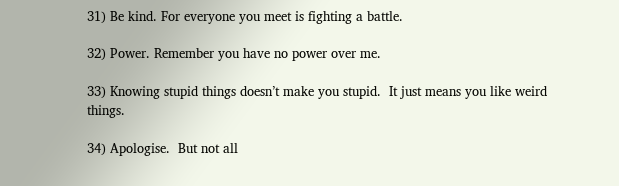31) Be kind. For everyone you meet is fighting a battle.

32) Power. Remember you have no power over me.

33) Knowing stupid things doesn’t make you stupid.  It just means you like weird things.

34) Apologise.  But not all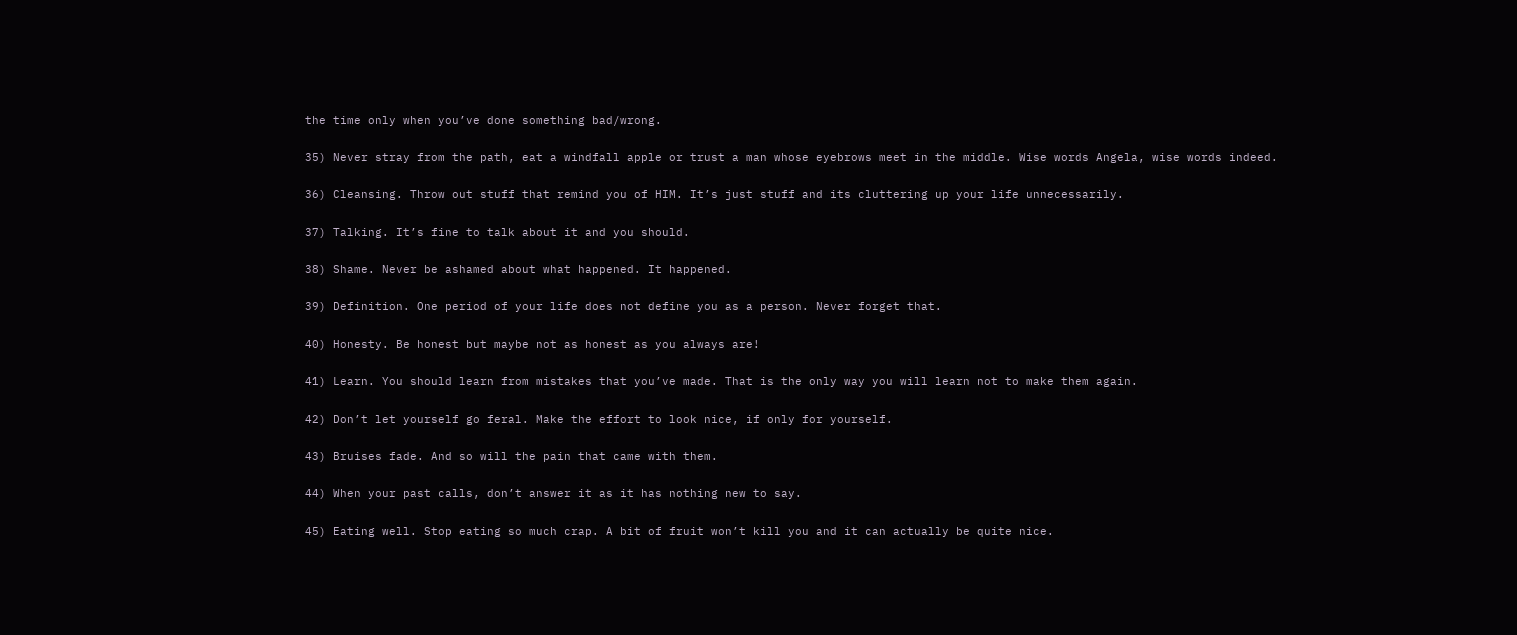the time only when you’ve done something bad/wrong.

35) Never stray from the path, eat a windfall apple or trust a man whose eyebrows meet in the middle. Wise words Angela, wise words indeed.

36) Cleansing. Throw out stuff that remind you of HIM. It’s just stuff and its cluttering up your life unnecessarily.

37) Talking. It’s fine to talk about it and you should.

38) Shame. Never be ashamed about what happened. It happened.

39) Definition. One period of your life does not define you as a person. Never forget that.

40) Honesty. Be honest but maybe not as honest as you always are!

41) Learn. You should learn from mistakes that you’ve made. That is the only way you will learn not to make them again.

42) Don’t let yourself go feral. Make the effort to look nice, if only for yourself.

43) Bruises fade. And so will the pain that came with them.

44) When your past calls, don’t answer it as it has nothing new to say.

45) Eating well. Stop eating so much crap. A bit of fruit won’t kill you and it can actually be quite nice.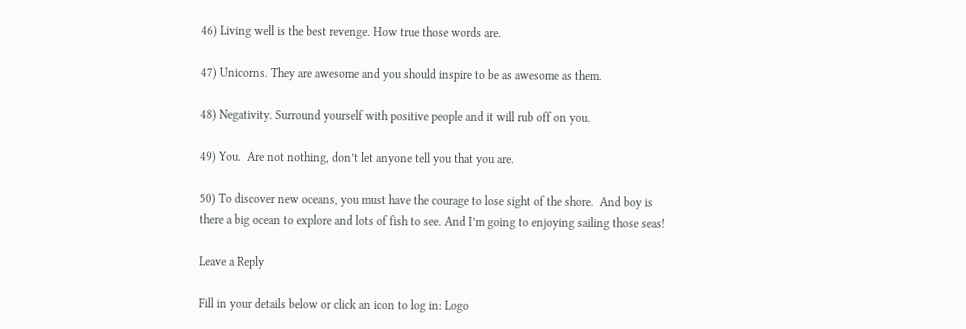46) Living well is the best revenge. How true those words are.

47) Unicorns. They are awesome and you should inspire to be as awesome as them.

48) Negativity. Surround yourself with positive people and it will rub off on you.

49) You.  Are not nothing, don’t let anyone tell you that you are.

50) To discover new oceans, you must have the courage to lose sight of the shore.  And boy is there a big ocean to explore and lots of fish to see. And I’m going to enjoying sailing those seas!

Leave a Reply

Fill in your details below or click an icon to log in: Logo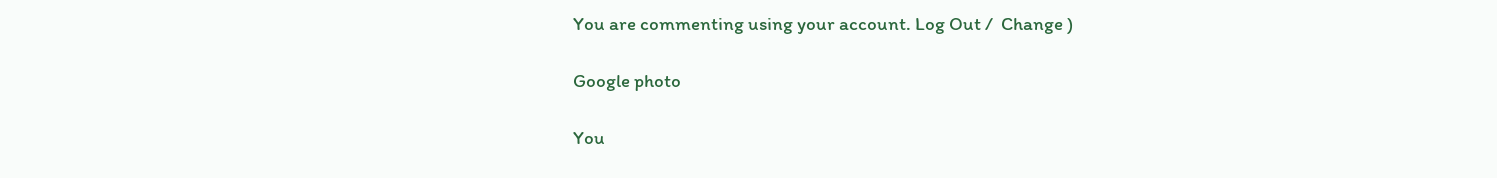You are commenting using your account. Log Out /  Change )

Google photo

You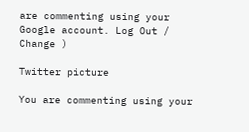are commenting using your Google account. Log Out /  Change )

Twitter picture

You are commenting using your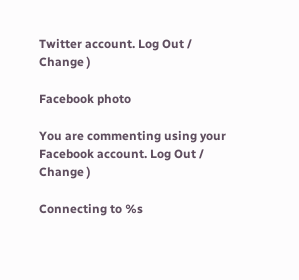Twitter account. Log Out /  Change )

Facebook photo

You are commenting using your Facebook account. Log Out /  Change )

Connecting to %s